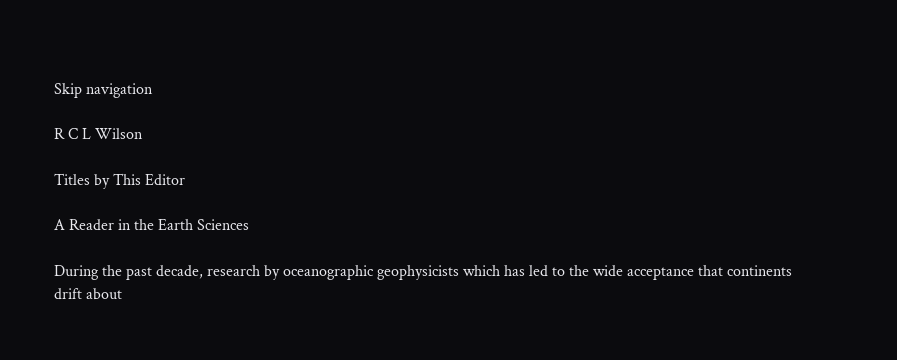Skip navigation

R C L Wilson

Titles by This Editor

A Reader in the Earth Sciences

During the past decade, research by oceanographic geophysicists which has led to the wide acceptance that continents drift about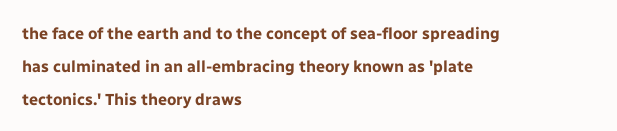the face of the earth and to the concept of sea-floor spreading has culminated in an all-embracing theory known as 'plate tectonics.' This theory draws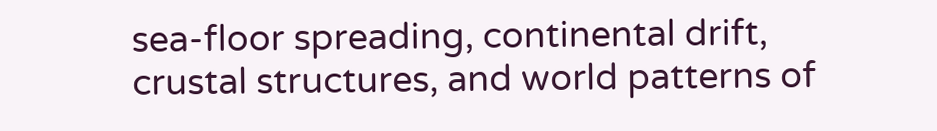sea-floor spreading, continental drift, crustal structures, and world patterns of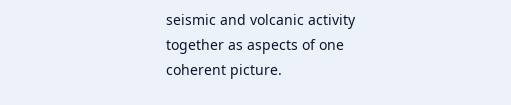seismic and volcanic activity together as aspects of one coherent picture.